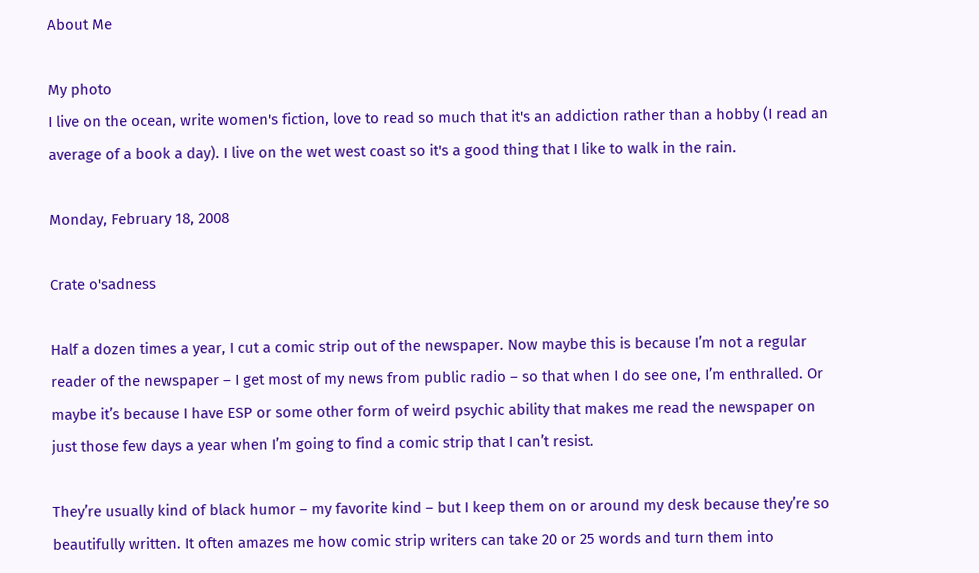About Me

My photo
I live on the ocean, write women's fiction, love to read so much that it's an addiction rather than a hobby (I read an average of a book a day). I live on the wet west coast so it's a good thing that I like to walk in the rain.

Monday, February 18, 2008

Crate o'sadness

Half a dozen times a year, I cut a comic strip out of the newspaper. Now maybe this is because I’m not a regular reader of the newspaper – I get most of my news from public radio – so that when I do see one, I’m enthralled. Or maybe it’s because I have ESP or some other form of weird psychic ability that makes me read the newspaper on just those few days a year when I’m going to find a comic strip that I can’t resist.

They’re usually kind of black humor – my favorite kind – but I keep them on or around my desk because they’re so beautifully written. It often amazes me how comic strip writers can take 20 or 25 words and turn them into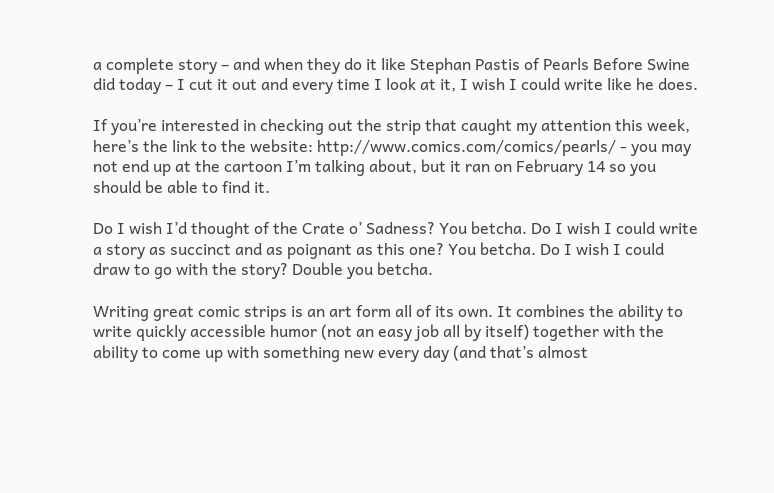a complete story – and when they do it like Stephan Pastis of Pearls Before Swine did today – I cut it out and every time I look at it, I wish I could write like he does.

If you’re interested in checking out the strip that caught my attention this week, here’s the link to the website: http://www.comics.com/comics/pearls/ - you may not end up at the cartoon I’m talking about, but it ran on February 14 so you should be able to find it.

Do I wish I’d thought of the Crate o’ Sadness? You betcha. Do I wish I could write a story as succinct and as poignant as this one? You betcha. Do I wish I could draw to go with the story? Double you betcha.

Writing great comic strips is an art form all of its own. It combines the ability to write quickly accessible humor (not an easy job all by itself) together with the ability to come up with something new every day (and that’s almost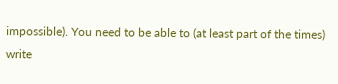impossible). You need to be able to (at least part of the times) write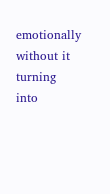emotionally without it turning into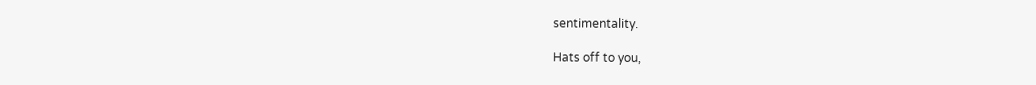sentimentality.

Hats off to you,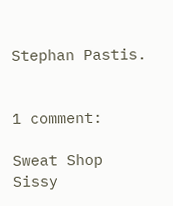Stephan Pastis.


1 comment:

Sweat Shop Sissy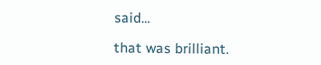said...

that was brilliant.